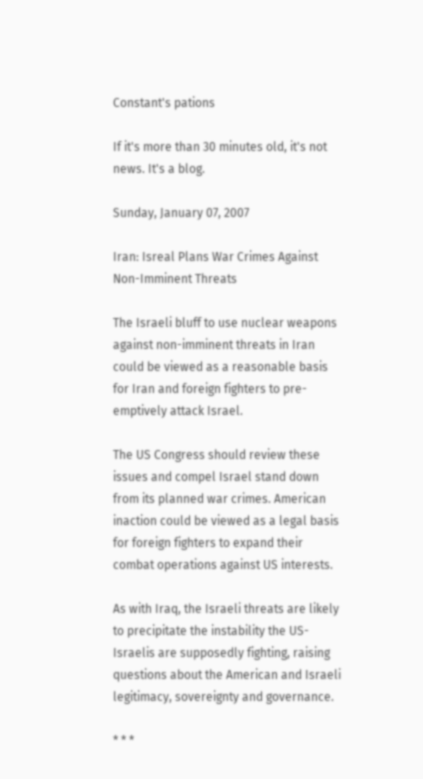Constant's pations

If it's more than 30 minutes old, it's not news. It's a blog.

Sunday, January 07, 2007

Iran: Isreal Plans War Crimes Against Non-Imminent Threats

The Israeli bluff to use nuclear weapons against non-imminent threats in Iran could be viewed as a reasonable basis for Iran and foreign fighters to pre-emptively attack Israel.

The US Congress should review these issues and compel Israel stand down from its planned war crimes. American inaction could be viewed as a legal basis for foreign fighters to expand their combat operations against US interests.

As with Iraq, the Israeli threats are likely to precipitate the instability the US-Israelis are supposedly fighting, raising questions about the American and Israeli legitimacy, sovereignty and governance.

* * *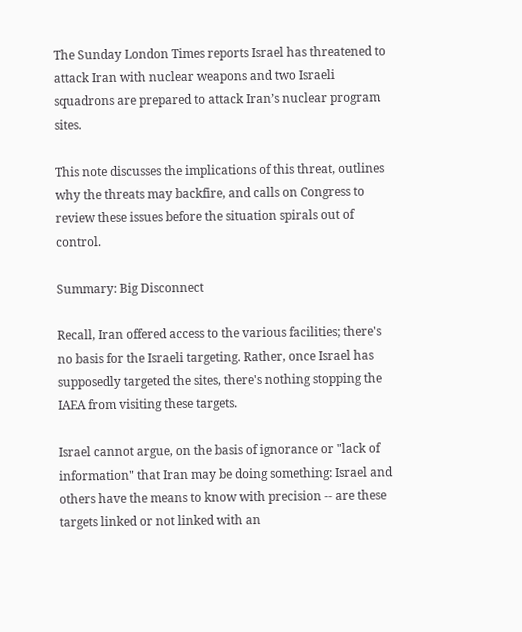The Sunday London Times reports Israel has threatened to attack Iran with nuclear weapons and two Israeli squadrons are prepared to attack Iran’s nuclear program sites.

This note discusses the implications of this threat, outlines why the threats may backfire, and calls on Congress to review these issues before the situation spirals out of control.

Summary: Big Disconnect

Recall, Iran offered access to the various facilities; there's no basis for the Israeli targeting. Rather, once Israel has supposedly targeted the sites, there's nothing stopping the IAEA from visiting these targets.

Israel cannot argue, on the basis of ignorance or "lack of information" that Iran may be doing something: Israel and others have the means to know with precision -- are these targets linked or not linked with an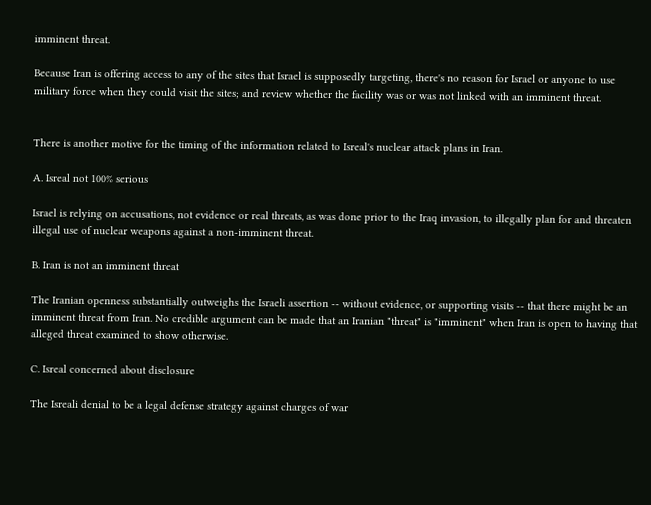imminent threat.

Because Iran is offering access to any of the sites that Israel is supposedly targeting, there's no reason for Israel or anyone to use military force when they could visit the sites; and review whether the facility was or was not linked with an imminent threat.


There is another motive for the timing of the information related to Isreal's nuclear attack plans in Iran.

A. Isreal not 100% serious

Israel is relying on accusations, not evidence or real threats, as was done prior to the Iraq invasion, to illegally plan for and threaten illegal use of nuclear weapons against a non-imminent threat.

B. Iran is not an imminent threat

The Iranian openness substantially outweighs the Israeli assertion -- without evidence, or supporting visits -- that there might be an imminent threat from Iran. No credible argument can be made that an Iranian "threat" is "imminent" when Iran is open to having that alleged threat examined to show otherwise.

C. Isreal concerned about disclosure

The Isreali denial to be a legal defense strategy against charges of war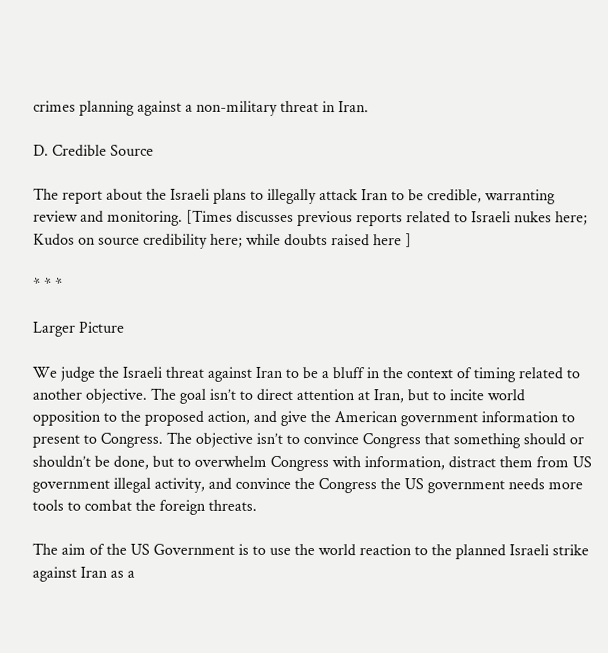crimes planning against a non-military threat in Iran.

D. Credible Source

The report about the Israeli plans to illegally attack Iran to be credible, warranting review and monitoring. [Times discusses previous reports related to Israeli nukes here; Kudos on source credibility here; while doubts raised here ]

* * *

Larger Picture

We judge the Israeli threat against Iran to be a bluff in the context of timing related to another objective. The goal isn’t to direct attention at Iran, but to incite world opposition to the proposed action, and give the American government information to present to Congress. The objective isn’t to convince Congress that something should or shouldn’t be done, but to overwhelm Congress with information, distract them from US government illegal activity, and convince the Congress the US government needs more tools to combat the foreign threats.

The aim of the US Government is to use the world reaction to the planned Israeli strike against Iran as a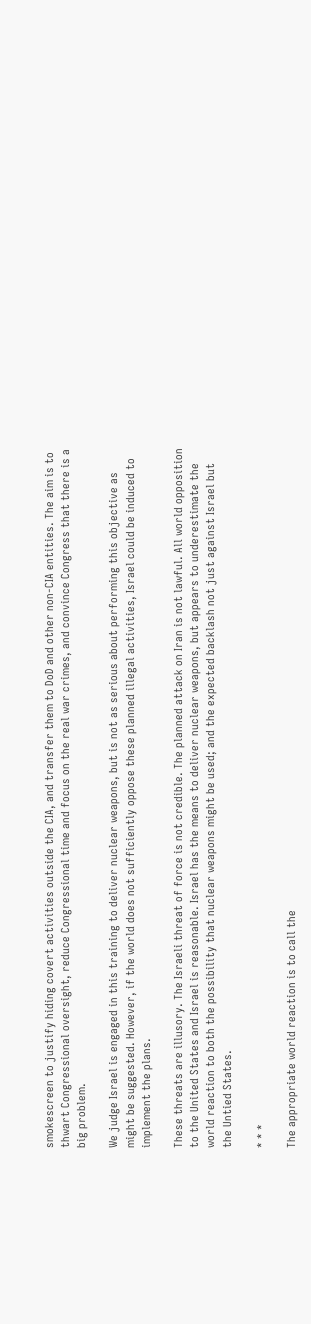smokescreen to justify hiding covert activities outside the CIA, and transfer them to DoD and other non-CIA entities. The aim is to thwart Congressional oversight, reduce Congressional time and focus on the real war crimes, and convince Congress that there is a big problem.

We judge Israel is engaged in this training to deliver nuclear weapons, but is not as serious about performing this objective as might be suggested. However, if the world does not sufficiently oppose these planned illegal activities, Israel could be induced to implement the plans.

These threats are illusory. The Israeli threat of force is not credible. The planned attack on Iran is not lawful. All world opposition to the United States and Israel is reasonable. Israel has the means to deliver nuclear weapons, but appears to underestimate the world reaction to both the possibility that nuclear weapons might be used; and the expected backlash not just against Israel but the Untied States.

* * *

The appropriate world reaction is to call the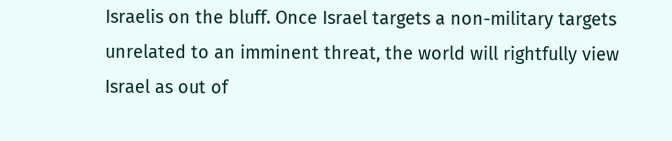Israelis on the bluff. Once Israel targets a non-military targets unrelated to an imminent threat, the world will rightfully view Israel as out of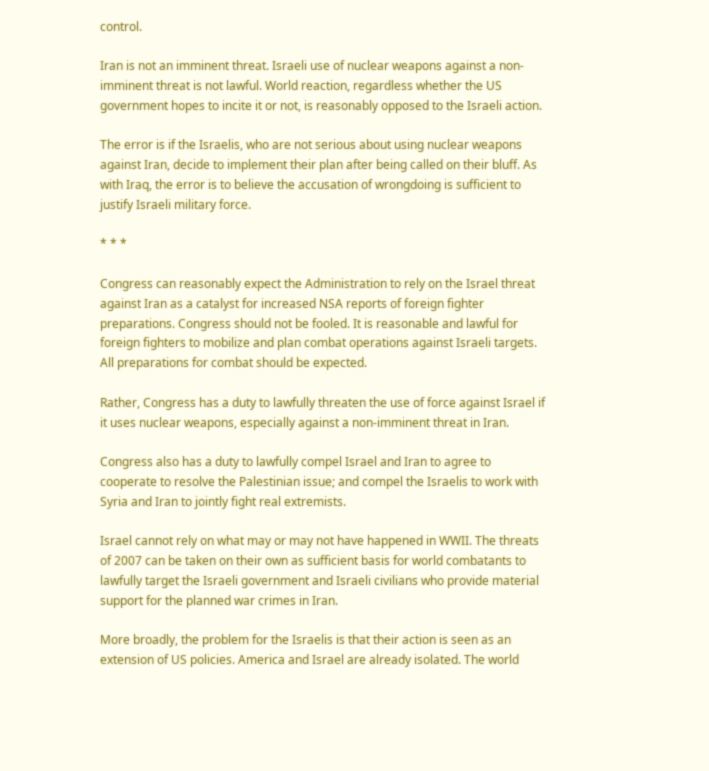control.

Iran is not an imminent threat. Israeli use of nuclear weapons against a non-imminent threat is not lawful. World reaction, regardless whether the US government hopes to incite it or not, is reasonably opposed to the Israeli action.

The error is if the Israelis, who are not serious about using nuclear weapons against Iran, decide to implement their plan after being called on their bluff. As with Iraq, the error is to believe the accusation of wrongdoing is sufficient to justify Israeli military force.

* * *

Congress can reasonably expect the Administration to rely on the Israel threat against Iran as a catalyst for increased NSA reports of foreign fighter preparations. Congress should not be fooled. It is reasonable and lawful for foreign fighters to mobilize and plan combat operations against Israeli targets. All preparations for combat should be expected.

Rather, Congress has a duty to lawfully threaten the use of force against Israel if it uses nuclear weapons, especially against a non-imminent threat in Iran.

Congress also has a duty to lawfully compel Israel and Iran to agree to cooperate to resolve the Palestinian issue; and compel the Israelis to work with Syria and Iran to jointly fight real extremists.

Israel cannot rely on what may or may not have happened in WWII. The threats of 2007 can be taken on their own as sufficient basis for world combatants to lawfully target the Israeli government and Israeli civilians who provide material support for the planned war crimes in Iran.

More broadly, the problem for the Israelis is that their action is seen as an extension of US policies. America and Israel are already isolated. The world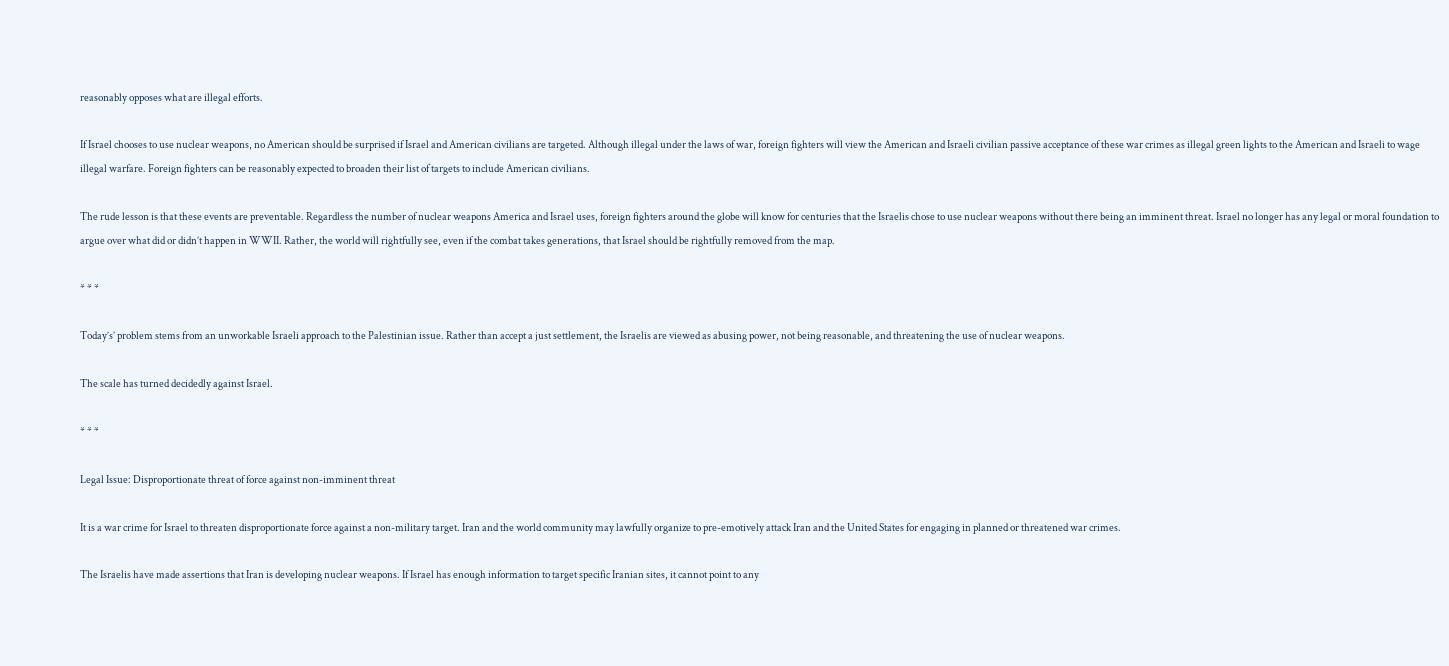reasonably opposes what are illegal efforts.

If Israel chooses to use nuclear weapons, no American should be surprised if Israel and American civilians are targeted. Although illegal under the laws of war, foreign fighters will view the American and Israeli civilian passive acceptance of these war crimes as illegal green lights to the American and Israeli to wage illegal warfare. Foreign fighters can be reasonably expected to broaden their list of targets to include American civilians.

The rude lesson is that these events are preventable. Regardless the number of nuclear weapons America and Israel uses, foreign fighters around the globe will know for centuries that the Israelis chose to use nuclear weapons without there being an imminent threat. Israel no longer has any legal or moral foundation to argue over what did or didn’t happen in WWII. Rather, the world will rightfully see, even if the combat takes generations, that Israel should be rightfully removed from the map.

* * *

Today’s’ problem stems from an unworkable Israeli approach to the Palestinian issue. Rather than accept a just settlement, the Israelis are viewed as abusing power, not being reasonable, and threatening the use of nuclear weapons.

The scale has turned decidedly against Israel.

* * *

Legal Issue: Disproportionate threat of force against non-imminent threat

It is a war crime for Israel to threaten disproportionate force against a non-military target. Iran and the world community may lawfully organize to pre-emotively attack Iran and the United States for engaging in planned or threatened war crimes.

The Israelis have made assertions that Iran is developing nuclear weapons. If Israel has enough information to target specific Iranian sites, it cannot point to any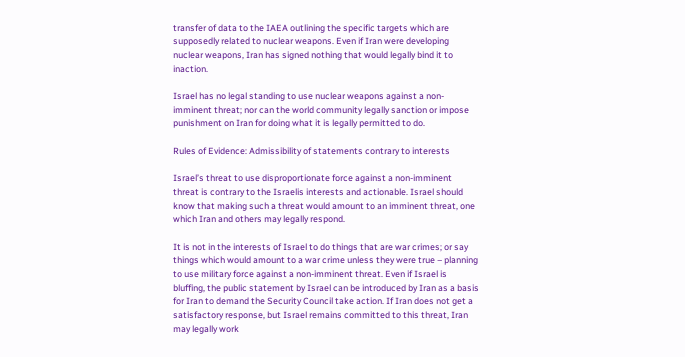transfer of data to the IAEA outlining the specific targets which are supposedly related to nuclear weapons. Even if Iran were developing nuclear weapons, Iran has signed nothing that would legally bind it to inaction.

Israel has no legal standing to use nuclear weapons against a non-imminent threat; nor can the world community legally sanction or impose punishment on Iran for doing what it is legally permitted to do.

Rules of Evidence: Admissibility of statements contrary to interests

Israel’s threat to use disproportionate force against a non-imminent threat is contrary to the Israelis interests and actionable. Israel should know that making such a threat would amount to an imminent threat, one which Iran and others may legally respond.

It is not in the interests of Israel to do things that are war crimes; or say things which would amount to a war crime unless they were true – planning to use military force against a non-imminent threat. Even if Israel is bluffing, the public statement by Israel can be introduced by Iran as a basis for Iran to demand the Security Council take action. If Iran does not get a satisfactory response, but Israel remains committed to this threat, Iran may legally work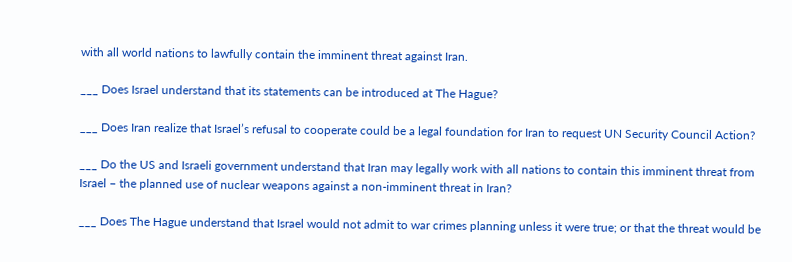with all world nations to lawfully contain the imminent threat against Iran.

___ Does Israel understand that its statements can be introduced at The Hague?

___ Does Iran realize that Israel’s refusal to cooperate could be a legal foundation for Iran to request UN Security Council Action?

___ Do the US and Israeli government understand that Iran may legally work with all nations to contain this imminent threat from Israel – the planned use of nuclear weapons against a non-imminent threat in Iran?

___ Does The Hague understand that Israel would not admit to war crimes planning unless it were true; or that the threat would be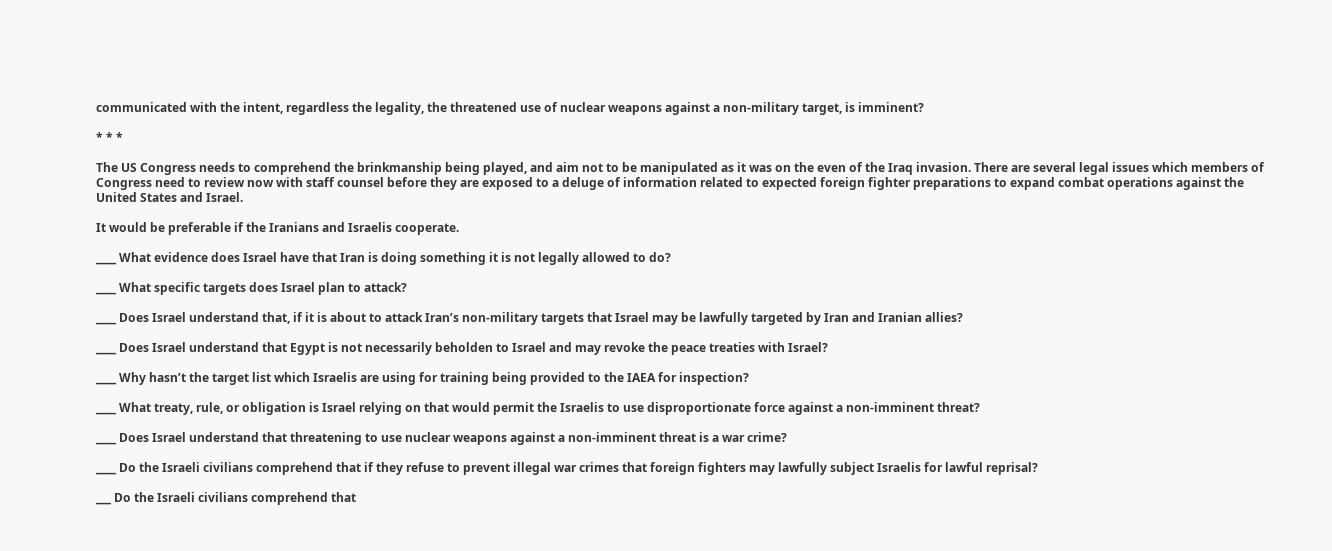communicated with the intent, regardless the legality, the threatened use of nuclear weapons against a non-military target, is imminent?

* * *

The US Congress needs to comprehend the brinkmanship being played, and aim not to be manipulated as it was on the even of the Iraq invasion. There are several legal issues which members of Congress need to review now with staff counsel before they are exposed to a deluge of information related to expected foreign fighter preparations to expand combat operations against the United States and Israel.

It would be preferable if the Iranians and Israelis cooperate.

____ What evidence does Israel have that Iran is doing something it is not legally allowed to do?

____ What specific targets does Israel plan to attack?

____ Does Israel understand that, if it is about to attack Iran’s non-military targets that Israel may be lawfully targeted by Iran and Iranian allies?

____ Does Israel understand that Egypt is not necessarily beholden to Israel and may revoke the peace treaties with Israel?

____ Why hasn’t the target list which Israelis are using for training being provided to the IAEA for inspection?

____ What treaty, rule, or obligation is Israel relying on that would permit the Israelis to use disproportionate force against a non-imminent threat?

____ Does Israel understand that threatening to use nuclear weapons against a non-imminent threat is a war crime?

____ Do the Israeli civilians comprehend that if they refuse to prevent illegal war crimes that foreign fighters may lawfully subject Israelis for lawful reprisal?

___ Do the Israeli civilians comprehend that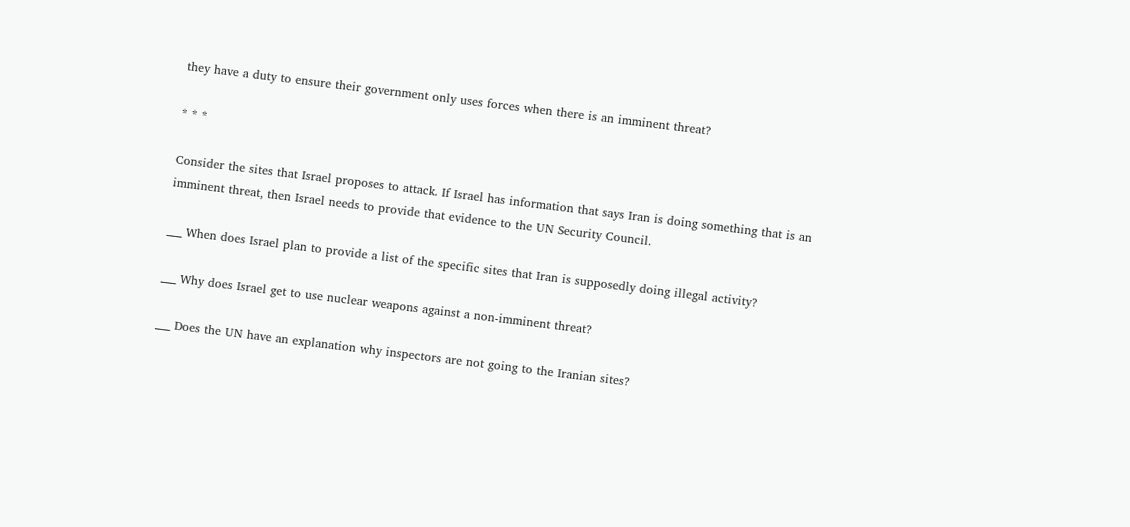they have a duty to ensure their government only uses forces when there is an imminent threat?

* * *

Consider the sites that Israel proposes to attack. If Israel has information that says Iran is doing something that is an imminent threat, then Israel needs to provide that evidence to the UN Security Council.

___ When does Israel plan to provide a list of the specific sites that Iran is supposedly doing illegal activity?

___ Why does Israel get to use nuclear weapons against a non-imminent threat?

___ Does the UN have an explanation why inspectors are not going to the Iranian sites?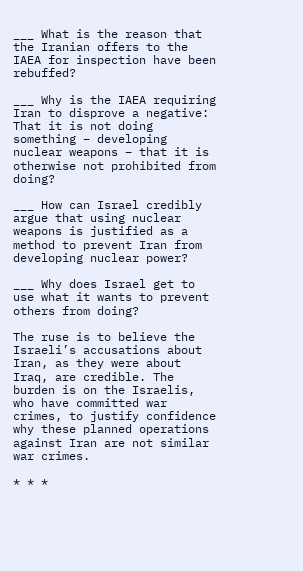___ What is the reason that the Iranian offers to the IAEA for inspection have been rebuffed?

___ Why is the IAEA requiring Iran to disprove a negative: That it is not doing something – developing nuclear weapons – that it is otherwise not prohibited from doing?

___ How can Israel credibly argue that using nuclear weapons is justified as a method to prevent Iran from developing nuclear power?

___ Why does Israel get to use what it wants to prevent others from doing?

The ruse is to believe the Israeli’s accusations about Iran, as they were about Iraq, are credible. The burden is on the Israelis, who have committed war crimes, to justify confidence why these planned operations against Iran are not similar war crimes.

* * *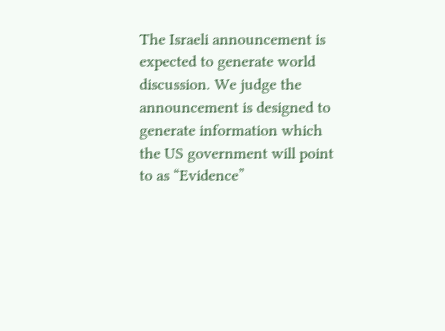The Israeli announcement is expected to generate world discussion. We judge the announcement is designed to generate information which the US government will point to as “Evidence”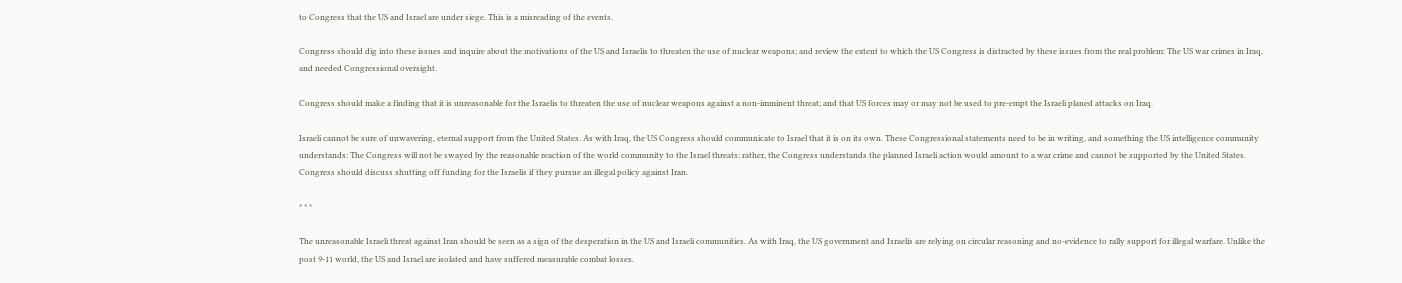to Congress that the US and Israel are under siege. This is a misreading of the events.

Congress should dig into these issues and inquire about the motivations of the US and Israelis to threaten the use of nuclear weapons; and review the extent to which the US Congress is distracted by these issues from the real problem: The US war crimes in Iraq, and needed Congressional oversight.

Congress should make a finding that it is unreasonable for the Israelis to threaten the use of nuclear weapons against a non-imminent threat; and that US forces may or may not be used to pre-empt the Israeli planed attacks on Iraq.

Israeli cannot be sure of unwavering, eternal support from the United States. As with Iraq, the US Congress should communicate to Israel that it is on its own. These Congressional statements need to be in writing, and something the US intelligence community understands: The Congress will not be swayed by the reasonable reaction of the world community to the Israel threats; rather, the Congress understands the planned Israeli action would amount to a war crime and cannot be supported by the United States. Congress should discuss shutting off funding for the Israelis if they pursue an illegal policy against Iran.

* * *

The unreasonable Israeli threat against Iran should be seen as a sign of the desperation in the US and Israeli communities. As with Iraq, the US government and Israelis are relying on circular reasoning and no-evidence to rally support for illegal warfare. Unlike the post 9-11 world, the US and Israel are isolated and have suffered measurable combat losses.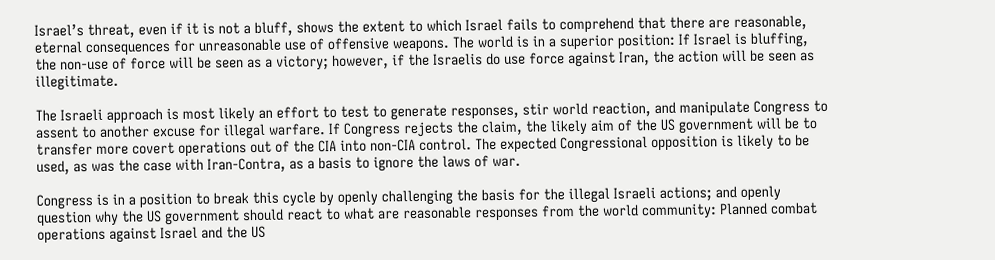Israel’s threat, even if it is not a bluff, shows the extent to which Israel fails to comprehend that there are reasonable, eternal consequences for unreasonable use of offensive weapons. The world is in a superior position: If Israel is bluffing, the non-use of force will be seen as a victory; however, if the Israelis do use force against Iran, the action will be seen as illegitimate.

The Israeli approach is most likely an effort to test to generate responses, stir world reaction, and manipulate Congress to assent to another excuse for illegal warfare. If Congress rejects the claim, the likely aim of the US government will be to transfer more covert operations out of the CIA into non-CIA control. The expected Congressional opposition is likely to be used, as was the case with Iran-Contra, as a basis to ignore the laws of war.

Congress is in a position to break this cycle by openly challenging the basis for the illegal Israeli actions; and openly question why the US government should react to what are reasonable responses from the world community: Planned combat operations against Israel and the US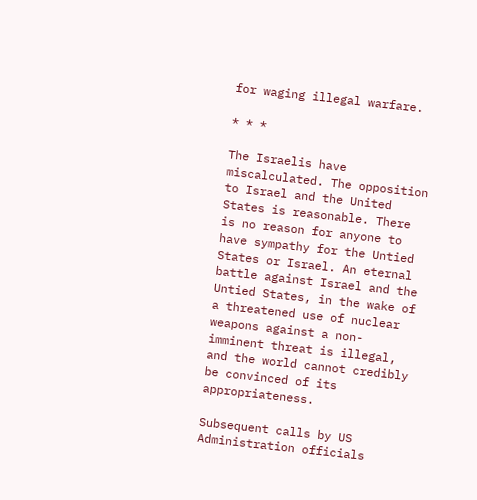for waging illegal warfare.

* * *

The Israelis have miscalculated. The opposition to Israel and the United States is reasonable. There is no reason for anyone to have sympathy for the Untied States or Israel. An eternal battle against Israel and the Untied States, in the wake of a threatened use of nuclear weapons against a non-imminent threat is illegal, and the world cannot credibly be convinced of its appropriateness.

Subsequent calls by US Administration officials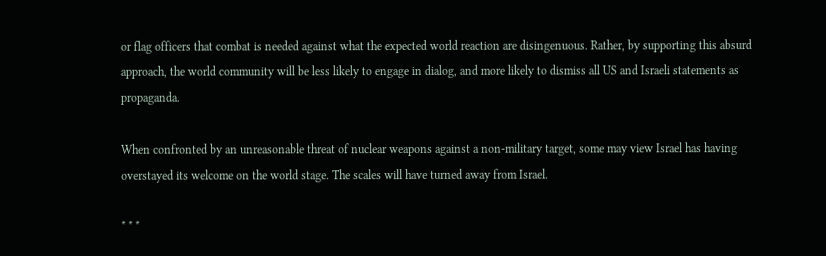or flag officers that combat is needed against what the expected world reaction are disingenuous. Rather, by supporting this absurd approach, the world community will be less likely to engage in dialog, and more likely to dismiss all US and Israeli statements as propaganda.

When confronted by an unreasonable threat of nuclear weapons against a non-military target, some may view Israel has having overstayed its welcome on the world stage. The scales will have turned away from Israel.

* * *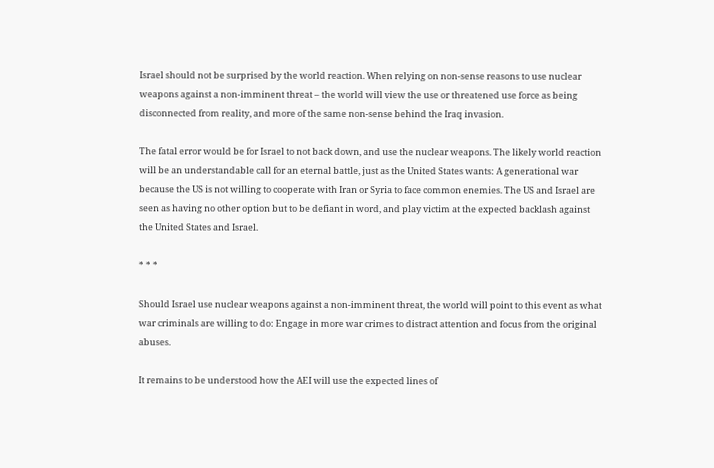Israel should not be surprised by the world reaction. When relying on non-sense reasons to use nuclear weapons against a non-imminent threat – the world will view the use or threatened use force as being disconnected from reality, and more of the same non-sense behind the Iraq invasion.

The fatal error would be for Israel to not back down, and use the nuclear weapons. The likely world reaction will be an understandable call for an eternal battle, just as the United States wants: A generational war because the US is not willing to cooperate with Iran or Syria to face common enemies. The US and Israel are seen as having no other option but to be defiant in word, and play victim at the expected backlash against the United States and Israel.

* * *

Should Israel use nuclear weapons against a non-imminent threat, the world will point to this event as what war criminals are willing to do: Engage in more war crimes to distract attention and focus from the original abuses.

It remains to be understood how the AEI will use the expected lines of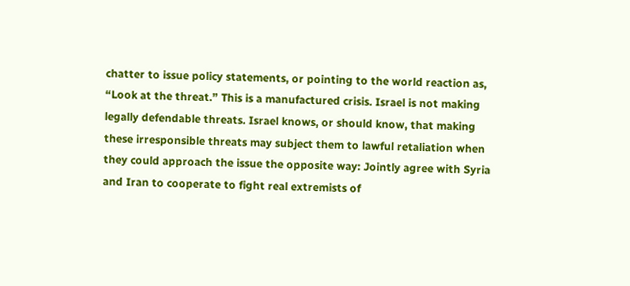chatter to issue policy statements, or pointing to the world reaction as, “Look at the threat.” This is a manufactured crisis. Israel is not making legally defendable threats. Israel knows, or should know, that making these irresponsible threats may subject them to lawful retaliation when they could approach the issue the opposite way: Jointly agree with Syria and Iran to cooperate to fight real extremists of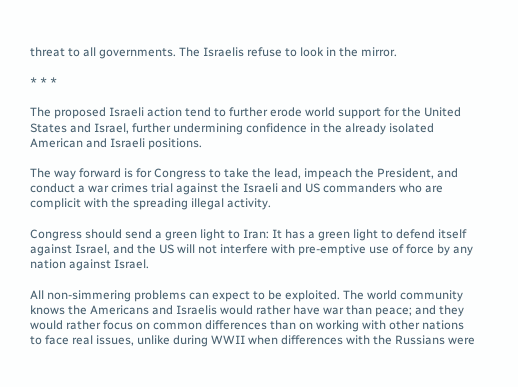threat to all governments. The Israelis refuse to look in the mirror.

* * *

The proposed Israeli action tend to further erode world support for the United States and Israel, further undermining confidence in the already isolated American and Israeli positions.

The way forward is for Congress to take the lead, impeach the President, and conduct a war crimes trial against the Israeli and US commanders who are complicit with the spreading illegal activity.

Congress should send a green light to Iran: It has a green light to defend itself against Israel, and the US will not interfere with pre-emptive use of force by any nation against Israel.

All non-simmering problems can expect to be exploited. The world community knows the Americans and Israelis would rather have war than peace; and they would rather focus on common differences than on working with other nations to face real issues, unlike during WWII when differences with the Russians were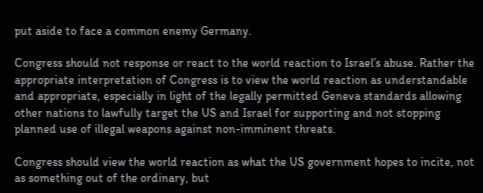put aside to face a common enemy Germany.

Congress should not response or react to the world reaction to Israel’s abuse. Rather the appropriate interpretation of Congress is to view the world reaction as understandable and appropriate, especially in light of the legally permitted Geneva standards allowing other nations to lawfully target the US and Israel for supporting and not stopping planned use of illegal weapons against non-imminent threats.

Congress should view the world reaction as what the US government hopes to incite, not as something out of the ordinary, but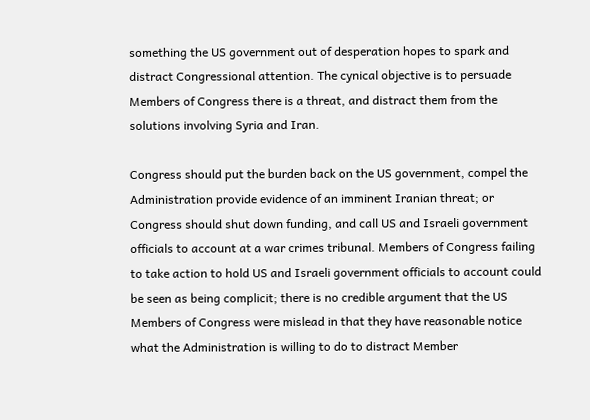something the US government out of desperation hopes to spark and distract Congressional attention. The cynical objective is to persuade Members of Congress there is a threat, and distract them from the solutions involving Syria and Iran.

Congress should put the burden back on the US government, compel the Administration provide evidence of an imminent Iranian threat; or Congress should shut down funding, and call US and Israeli government officials to account at a war crimes tribunal. Members of Congress failing to take action to hold US and Israeli government officials to account could be seen as being complicit; there is no credible argument that the US Members of Congress were mislead in that they have reasonable notice what the Administration is willing to do to distract Member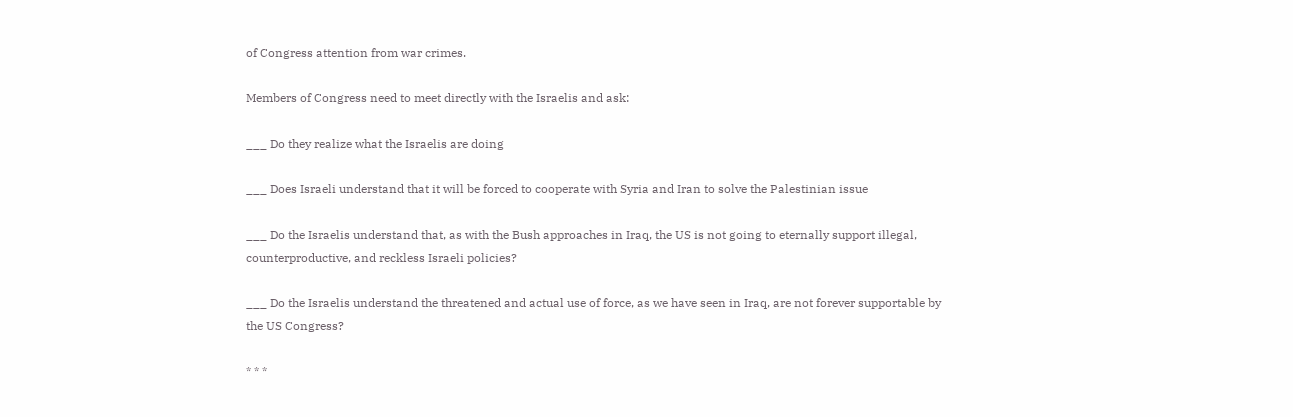of Congress attention from war crimes.

Members of Congress need to meet directly with the Israelis and ask:

___ Do they realize what the Israelis are doing

___ Does Israeli understand that it will be forced to cooperate with Syria and Iran to solve the Palestinian issue

___ Do the Israelis understand that, as with the Bush approaches in Iraq, the US is not going to eternally support illegal, counterproductive, and reckless Israeli policies?

___ Do the Israelis understand the threatened and actual use of force, as we have seen in Iraq, are not forever supportable by the US Congress?

* * *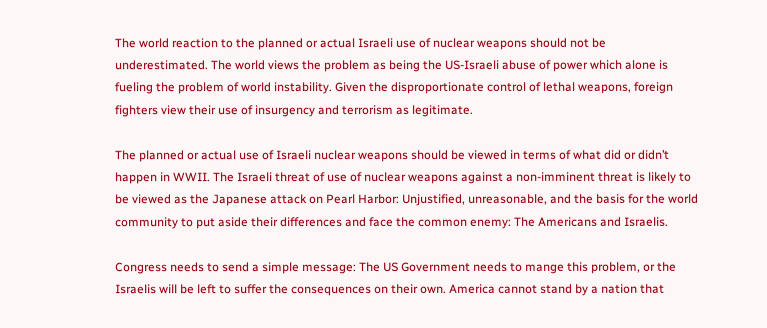The world reaction to the planned or actual Israeli use of nuclear weapons should not be underestimated. The world views the problem as being the US-Israeli abuse of power which alone is fueling the problem of world instability. Given the disproportionate control of lethal weapons, foreign fighters view their use of insurgency and terrorism as legitimate.

The planned or actual use of Israeli nuclear weapons should be viewed in terms of what did or didn’t happen in WWII. The Israeli threat of use of nuclear weapons against a non-imminent threat is likely to be viewed as the Japanese attack on Pearl Harbor: Unjustified, unreasonable, and the basis for the world community to put aside their differences and face the common enemy: The Americans and Israelis.

Congress needs to send a simple message: The US Government needs to mange this problem, or the Israelis will be left to suffer the consequences on their own. America cannot stand by a nation that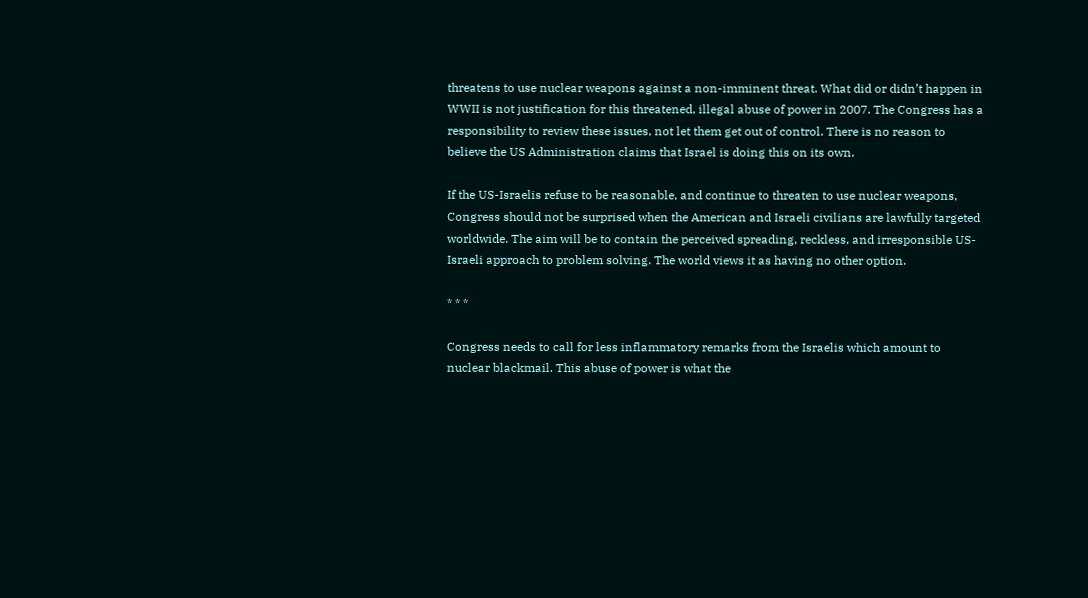threatens to use nuclear weapons against a non-imminent threat. What did or didn’t happen in WWII is not justification for this threatened, illegal abuse of power in 2007. The Congress has a responsibility to review these issues, not let them get out of control. There is no reason to believe the US Administration claims that Israel is doing this on its own.

If the US-Israelis refuse to be reasonable, and continue to threaten to use nuclear weapons, Congress should not be surprised when the American and Israeli civilians are lawfully targeted worldwide. The aim will be to contain the perceived spreading, reckless, and irresponsible US-Israeli approach to problem solving. The world views it as having no other option.

* * *

Congress needs to call for less inflammatory remarks from the Israelis which amount to nuclear blackmail. This abuse of power is what the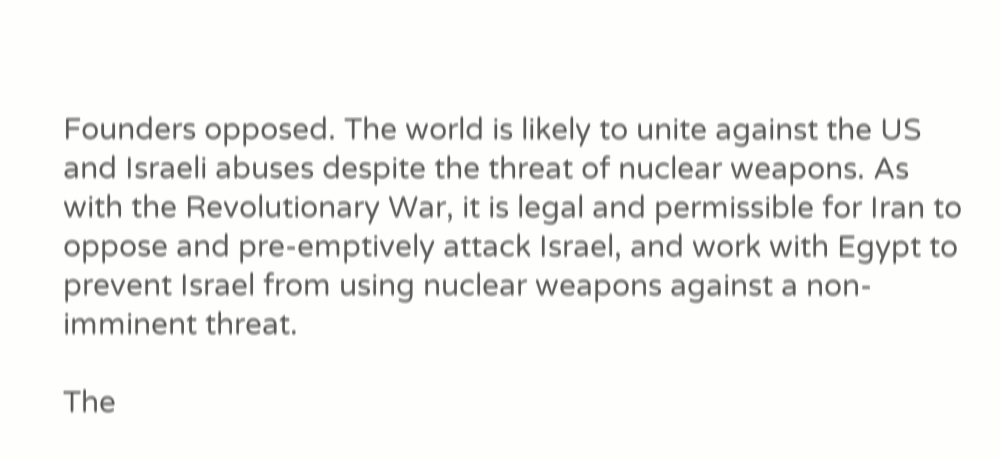Founders opposed. The world is likely to unite against the US and Israeli abuses despite the threat of nuclear weapons. As with the Revolutionary War, it is legal and permissible for Iran to oppose and pre-emptively attack Israel, and work with Egypt to prevent Israel from using nuclear weapons against a non-imminent threat.

The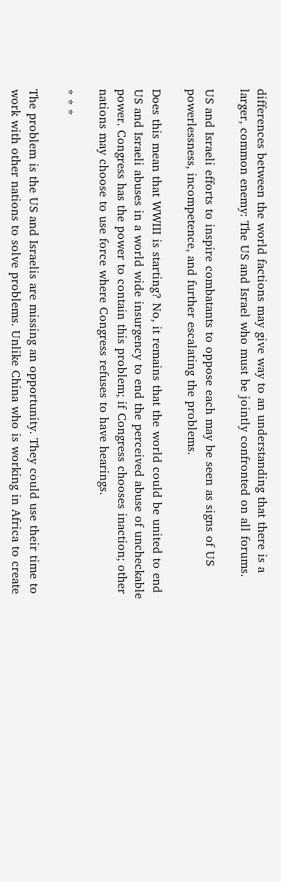differences between the world factions may give way to an understanding that there is a larger, common enemy: The US and Israel who must be jointly confronted on all forums.

US and Israeli efforts to inspire combatants to oppose each may be seen as signs of US powerlessness, incompetence, and further escalating the problems.

Does this mean that WWIII is starting? No, it remains that the world could be united to end US and Israeli abuses in a world wide insurgency to end the perceived abuse of uncheckable power. Congress has the power to contain this problem; if Congress chooses inaction; other nations may choose to use force where Congress refuses to have hearings.

* * *

The problem is the US and Israelis are missing an opportunity. They could use their time to work with other nations to solve problems. Unlike China who is working in Africa to create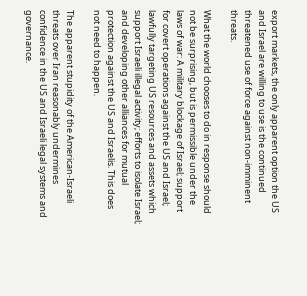export markets, the only apparent option the US and Israel are willing to use is the continued threatened use of force against non-imminent threats.

What the world chooses to do in response should not be surprising, but is permissible under the laws of war: A military blockage of Israel; support for covert operations against the US and Israel; lawfully targeting US resources and assets which support Israeli illegal activity; efforts to isolate Israel; and developing other alliances for mutual protection against the US and Israelis. This does not need to happen.

The apparent stupidity of the American-Israeli threats over Iran reasonably undermines confidence in the US and Israeli legal systems and governance.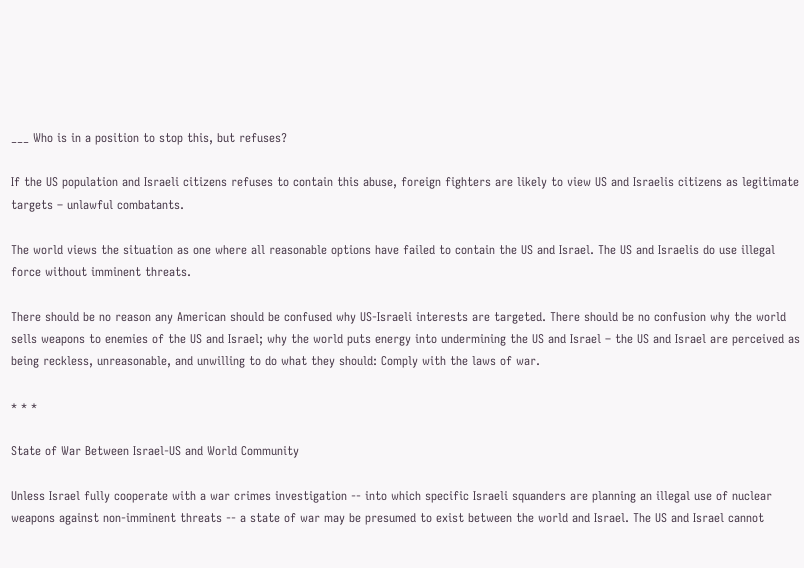___ Who is in a position to stop this, but refuses?

If the US population and Israeli citizens refuses to contain this abuse, foreign fighters are likely to view US and Israelis citizens as legitimate targets – unlawful combatants.

The world views the situation as one where all reasonable options have failed to contain the US and Israel. The US and Israelis do use illegal force without imminent threats.

There should be no reason any American should be confused why US-Israeli interests are targeted. There should be no confusion why the world sells weapons to enemies of the US and Israel; why the world puts energy into undermining the US and Israel – the US and Israel are perceived as being reckless, unreasonable, and unwilling to do what they should: Comply with the laws of war.

* * *

State of War Between Israel-US and World Community

Unless Israel fully cooperate with a war crimes investigation -- into which specific Israeli squanders are planning an illegal use of nuclear weapons against non-imminent threats -- a state of war may be presumed to exist between the world and Israel. The US and Israel cannot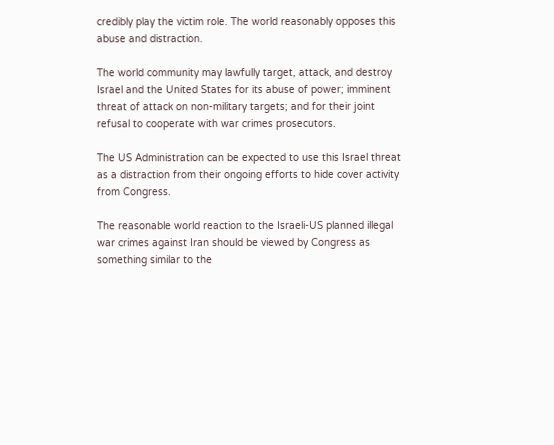credibly play the victim role. The world reasonably opposes this abuse and distraction.

The world community may lawfully target, attack, and destroy Israel and the United States for its abuse of power; imminent threat of attack on non-military targets; and for their joint refusal to cooperate with war crimes prosecutors.

The US Administration can be expected to use this Israel threat as a distraction from their ongoing efforts to hide cover activity from Congress.

The reasonable world reaction to the Israeli-US planned illegal war crimes against Iran should be viewed by Congress as something similar to the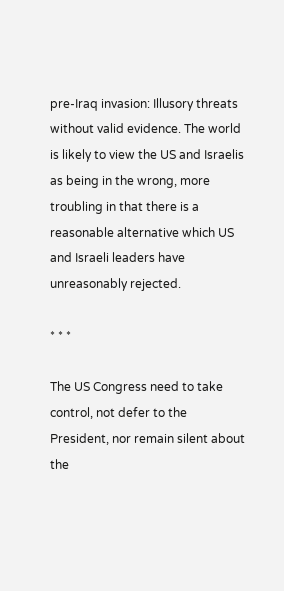pre-Iraq invasion: Illusory threats without valid evidence. The world is likely to view the US and Israelis as being in the wrong, more troubling in that there is a reasonable alternative which US and Israeli leaders have unreasonably rejected.

* * *

The US Congress need to take control, not defer to the President, nor remain silent about the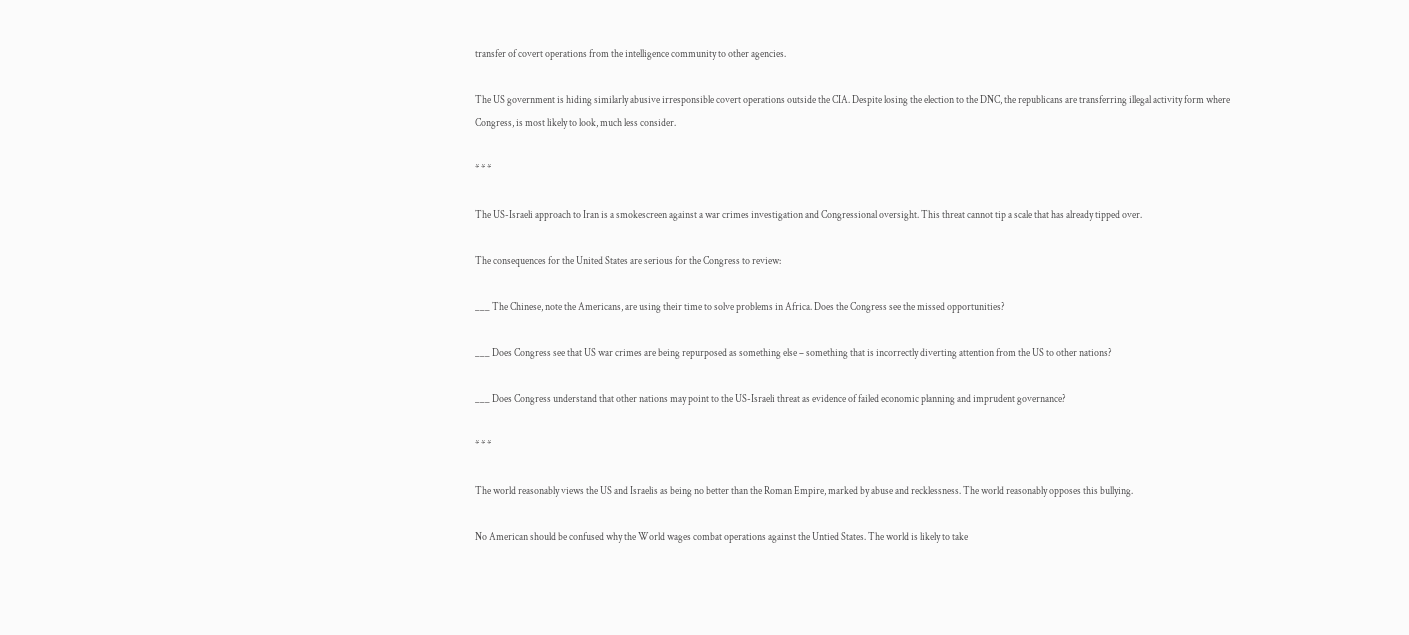transfer of covert operations from the intelligence community to other agencies.

The US government is hiding similarly abusive irresponsible covert operations outside the CIA. Despite losing the election to the DNC, the republicans are transferring illegal activity form where Congress, is most likely to look, much less consider.

* * *

The US-Israeli approach to Iran is a smokescreen against a war crimes investigation and Congressional oversight. This threat cannot tip a scale that has already tipped over.

The consequences for the United States are serious for the Congress to review:

___ The Chinese, note the Americans, are using their time to solve problems in Africa. Does the Congress see the missed opportunities?

___ Does Congress see that US war crimes are being repurposed as something else – something that is incorrectly diverting attention from the US to other nations?

___ Does Congress understand that other nations may point to the US-Israeli threat as evidence of failed economic planning and imprudent governance?

* * *

The world reasonably views the US and Israelis as being no better than the Roman Empire, marked by abuse and recklessness. The world reasonably opposes this bullying.

No American should be confused why the World wages combat operations against the Untied States. The world is likely to take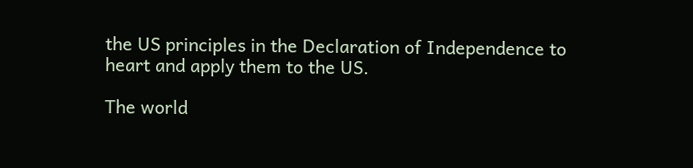the US principles in the Declaration of Independence to heart and apply them to the US.

The world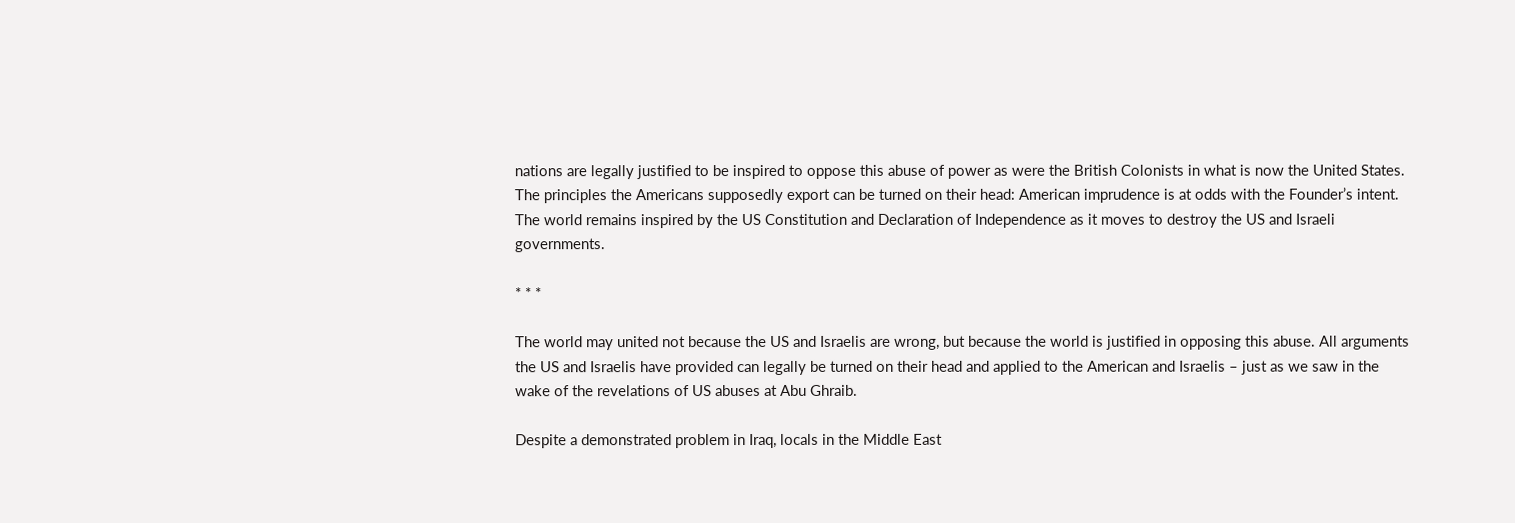nations are legally justified to be inspired to oppose this abuse of power as were the British Colonists in what is now the United States. The principles the Americans supposedly export can be turned on their head: American imprudence is at odds with the Founder’s intent. The world remains inspired by the US Constitution and Declaration of Independence as it moves to destroy the US and Israeli governments.

* * *

The world may united not because the US and Israelis are wrong, but because the world is justified in opposing this abuse. All arguments the US and Israelis have provided can legally be turned on their head and applied to the American and Israelis – just as we saw in the wake of the revelations of US abuses at Abu Ghraib.

Despite a demonstrated problem in Iraq, locals in the Middle East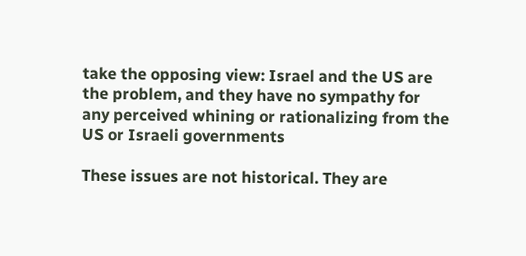take the opposing view: Israel and the US are the problem, and they have no sympathy for any perceived whining or rationalizing from the US or Israeli governments

These issues are not historical. They are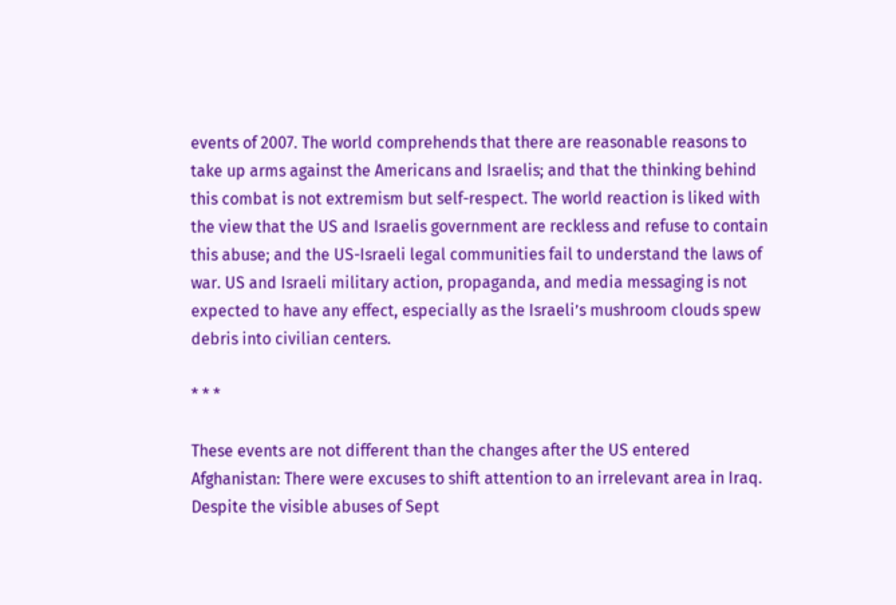events of 2007. The world comprehends that there are reasonable reasons to take up arms against the Americans and Israelis; and that the thinking behind this combat is not extremism but self-respect. The world reaction is liked with the view that the US and Israelis government are reckless and refuse to contain this abuse; and the US-Israeli legal communities fail to understand the laws of war. US and Israeli military action, propaganda, and media messaging is not expected to have any effect, especially as the Israeli’s mushroom clouds spew debris into civilian centers.

* * *

These events are not different than the changes after the US entered Afghanistan: There were excuses to shift attention to an irrelevant area in Iraq. Despite the visible abuses of Sept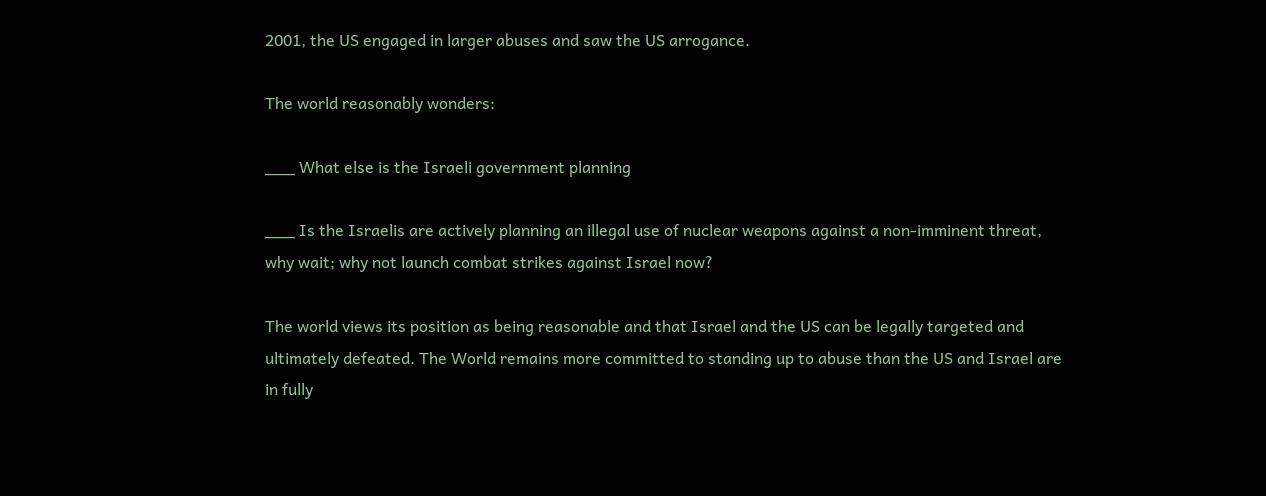2001, the US engaged in larger abuses and saw the US arrogance.

The world reasonably wonders:

___ What else is the Israeli government planning

___ Is the Israelis are actively planning an illegal use of nuclear weapons against a non-imminent threat, why wait; why not launch combat strikes against Israel now?

The world views its position as being reasonable and that Israel and the US can be legally targeted and ultimately defeated. The World remains more committed to standing up to abuse than the US and Israel are in fully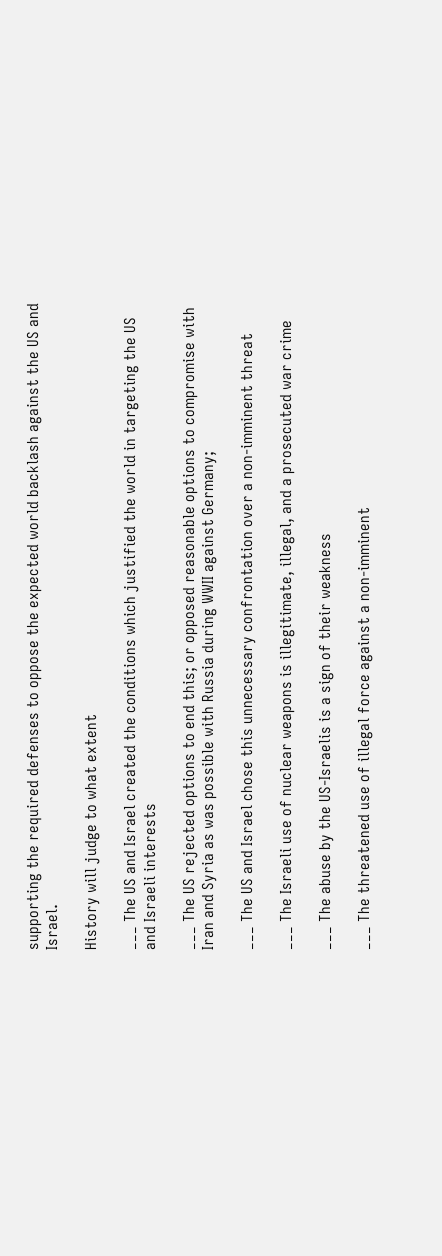supporting the required defenses to oppose the expected world backlash against the US and Israel.

History will judge to what extent

___ The US and Israel created the conditions which justified the world in targeting the US and Israeli interests

___ The US rejected options to end this; or opposed reasonable options to compromise with Iran and Syria as was possible with Russia during WWII against Germany;

___ The US and Israel chose this unnecessary confrontation over a non-imminent threat

___ The Israeli use of nuclear weapons is illegitimate, illegal, and a prosecuted war crime

___ The abuse by the US-Israelis is a sign of their weakness

___ The threatened use of illegal force against a non-imminent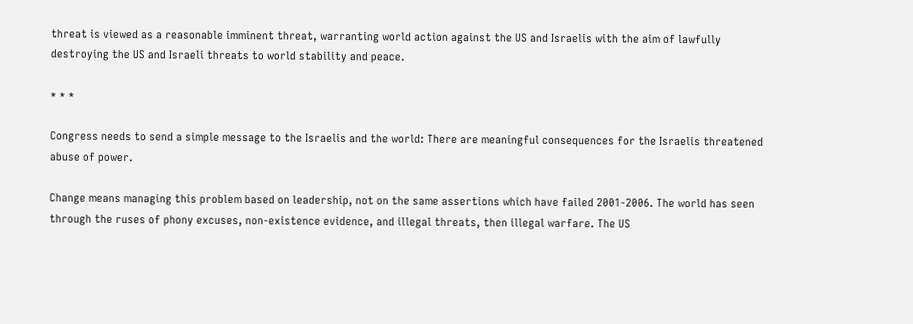threat is viewed as a reasonable imminent threat, warranting world action against the US and Israelis with the aim of lawfully destroying the US and Israeli threats to world stability and peace.

* * *

Congress needs to send a simple message to the Israelis and the world: There are meaningful consequences for the Israelis threatened abuse of power.

Change means managing this problem based on leadership, not on the same assertions which have failed 2001-2006. The world has seen through the ruses of phony excuses, non-existence evidence, and illegal threats, then illegal warfare. The US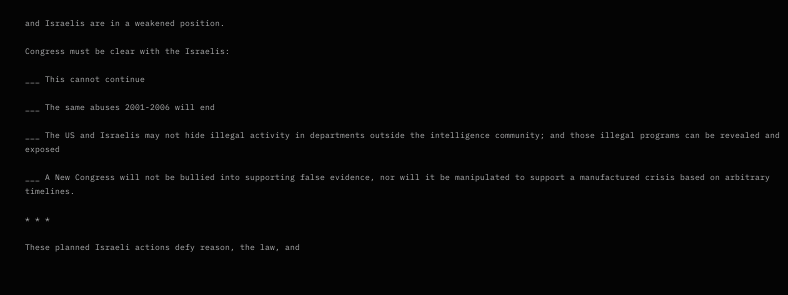and Israelis are in a weakened position.

Congress must be clear with the Israelis:

___ This cannot continue

___ The same abuses 2001-2006 will end

___ The US and Israelis may not hide illegal activity in departments outside the intelligence community; and those illegal programs can be revealed and exposed

___ A New Congress will not be bullied into supporting false evidence, nor will it be manipulated to support a manufactured crisis based on arbitrary timelines.

* * *

These planned Israeli actions defy reason, the law, and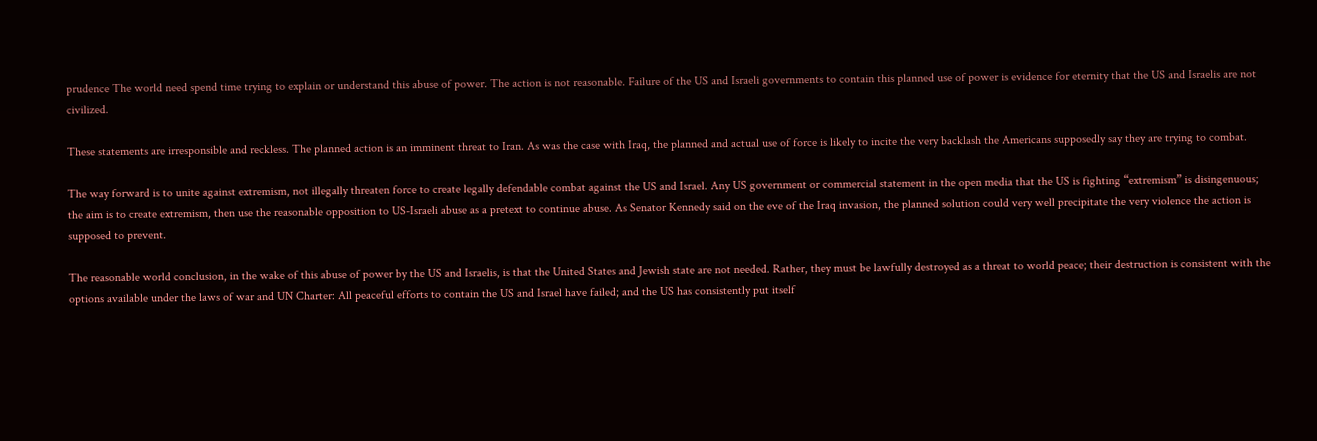prudence The world need spend time trying to explain or understand this abuse of power. The action is not reasonable. Failure of the US and Israeli governments to contain this planned use of power is evidence for eternity that the US and Israelis are not civilized.

These statements are irresponsible and reckless. The planned action is an imminent threat to Iran. As was the case with Iraq, the planned and actual use of force is likely to incite the very backlash the Americans supposedly say they are trying to combat.

The way forward is to unite against extremism, not illegally threaten force to create legally defendable combat against the US and Israel. Any US government or commercial statement in the open media that the US is fighting “extremism” is disingenuous; the aim is to create extremism, then use the reasonable opposition to US-Israeli abuse as a pretext to continue abuse. As Senator Kennedy said on the eve of the Iraq invasion, the planned solution could very well precipitate the very violence the action is supposed to prevent.

The reasonable world conclusion, in the wake of this abuse of power by the US and Israelis, is that the United States and Jewish state are not needed. Rather, they must be lawfully destroyed as a threat to world peace; their destruction is consistent with the options available under the laws of war and UN Charter: All peaceful efforts to contain the US and Israel have failed; and the US has consistently put itself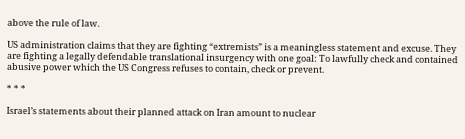above the rule of law.

US administration claims that they are fighting “extremists” is a meaningless statement and excuse. They are fighting a legally defendable translational insurgency with one goal: To lawfully check and contained abusive power which the US Congress refuses to contain, check or prevent.

* * *

Israel’s statements about their planned attack on Iran amount to nuclear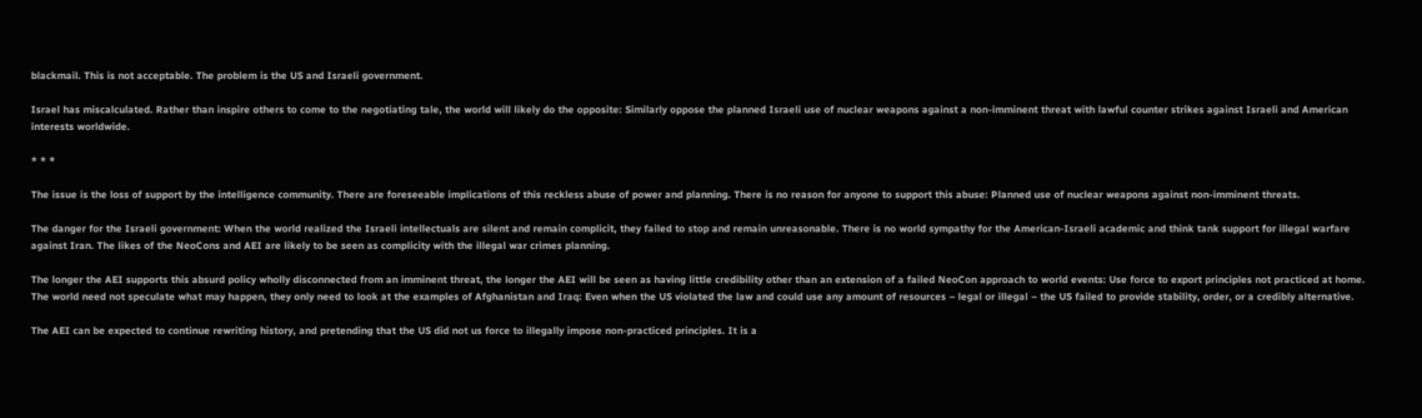blackmail. This is not acceptable. The problem is the US and Israeli government.

Israel has miscalculated. Rather than inspire others to come to the negotiating tale, the world will likely do the opposite: Similarly oppose the planned Israeli use of nuclear weapons against a non-imminent threat with lawful counter strikes against Israeli and American interests worldwide.

* * *

The issue is the loss of support by the intelligence community. There are foreseeable implications of this reckless abuse of power and planning. There is no reason for anyone to support this abuse: Planned use of nuclear weapons against non-imminent threats.

The danger for the Israeli government: When the world realized the Israeli intellectuals are silent and remain complicit, they failed to stop and remain unreasonable. There is no world sympathy for the American-Israeli academic and think tank support for illegal warfare against Iran. The likes of the NeoCons and AEI are likely to be seen as complicity with the illegal war crimes planning.

The longer the AEI supports this absurd policy wholly disconnected from an imminent threat, the longer the AEI will be seen as having little credibility other than an extension of a failed NeoCon approach to world events: Use force to export principles not practiced at home. The world need not speculate what may happen, they only need to look at the examples of Afghanistan and Iraq: Even when the US violated the law and could use any amount of resources – legal or illegal – the US failed to provide stability, order, or a credibly alternative.

The AEI can be expected to continue rewriting history, and pretending that the US did not us force to illegally impose non-practiced principles. It is a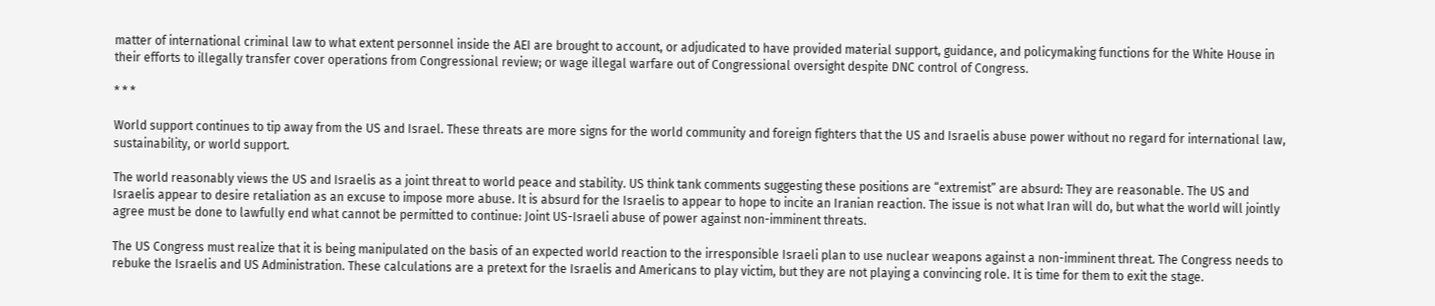matter of international criminal law to what extent personnel inside the AEI are brought to account, or adjudicated to have provided material support, guidance, and policymaking functions for the White House in their efforts to illegally transfer cover operations from Congressional review; or wage illegal warfare out of Congressional oversight despite DNC control of Congress.

* * *

World support continues to tip away from the US and Israel. These threats are more signs for the world community and foreign fighters that the US and Israelis abuse power without no regard for international law, sustainability, or world support.

The world reasonably views the US and Israelis as a joint threat to world peace and stability. US think tank comments suggesting these positions are “extremist” are absurd: They are reasonable. The US and Israelis appear to desire retaliation as an excuse to impose more abuse. It is absurd for the Israelis to appear to hope to incite an Iranian reaction. The issue is not what Iran will do, but what the world will jointly agree must be done to lawfully end what cannot be permitted to continue: Joint US-Israeli abuse of power against non-imminent threats.

The US Congress must realize that it is being manipulated on the basis of an expected world reaction to the irresponsible Israeli plan to use nuclear weapons against a non-imminent threat. The Congress needs to rebuke the Israelis and US Administration. These calculations are a pretext for the Israelis and Americans to play victim, but they are not playing a convincing role. It is time for them to exit the stage.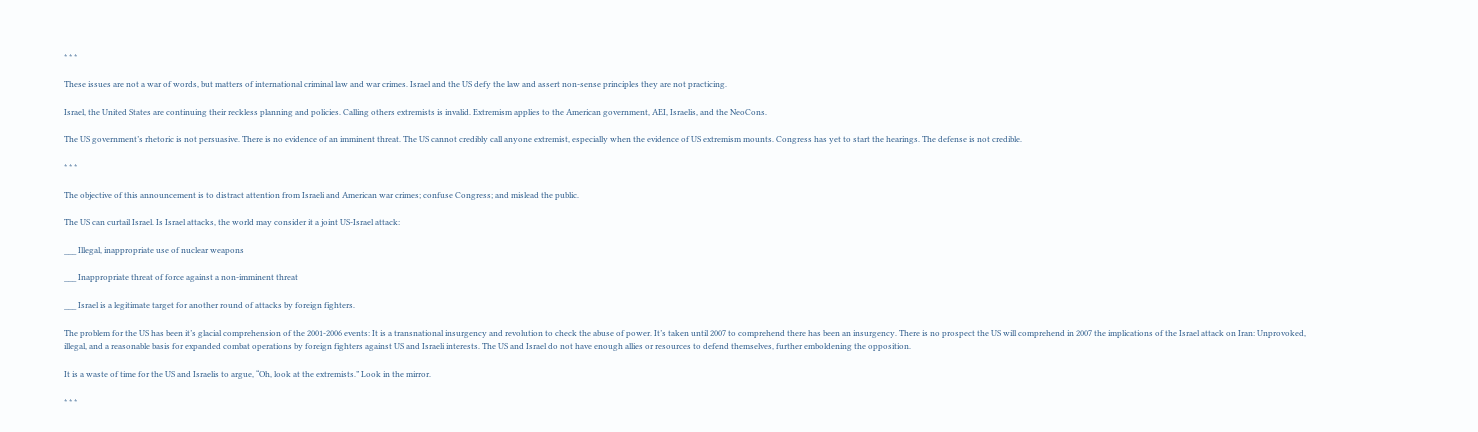* * *

These issues are not a war of words, but matters of international criminal law and war crimes. Israel and the US defy the law and assert non-sense principles they are not practicing.

Israel, the United States are continuing their reckless planning and policies. Calling others extremists is invalid. Extremism applies to the American government, AEI, Israelis, and the NeoCons.

The US government’s rhetoric is not persuasive. There is no evidence of an imminent threat. The US cannot credibly call anyone extremist, especially when the evidence of US extremism mounts. Congress has yet to start the hearings. The defense is not credible.

* * *

The objective of this announcement is to distract attention from Israeli and American war crimes; confuse Congress; and mislead the public.

The US can curtail Israel. Is Israel attacks, the world may consider it a joint US-Israel attack:

___ Illegal, inappropriate use of nuclear weapons

___ Inappropriate threat of force against a non-imminent threat

___ Israel is a legitimate target for another round of attacks by foreign fighters.

The problem for the US has been it’s glacial comprehension of the 2001-2006 events: It is a transnational insurgency and revolution to check the abuse of power. It’s taken until 2007 to comprehend there has been an insurgency. There is no prospect the US will comprehend in 2007 the implications of the Israel attack on Iran: Unprovoked, illegal, and a reasonable basis for expanded combat operations by foreign fighters against US and Israeli interests. The US and Israel do not have enough allies or resources to defend themselves, further emboldening the opposition.

It is a waste of time for the US and Israelis to argue, “Oh, look at the extremists.” Look in the mirror.

* * *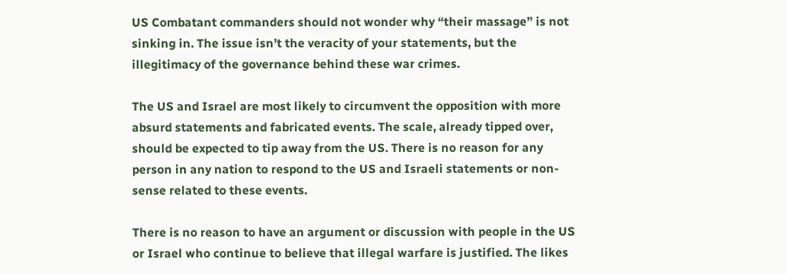US Combatant commanders should not wonder why “their massage” is not sinking in. The issue isn’t the veracity of your statements, but the illegitimacy of the governance behind these war crimes.

The US and Israel are most likely to circumvent the opposition with more absurd statements and fabricated events. The scale, already tipped over, should be expected to tip away from the US. There is no reason for any person in any nation to respond to the US and Israeli statements or non-sense related to these events.

There is no reason to have an argument or discussion with people in the US or Israel who continue to believe that illegal warfare is justified. The likes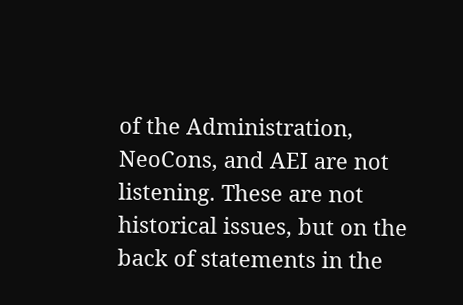of the Administration, NeoCons, and AEI are not listening. These are not historical issues, but on the back of statements in the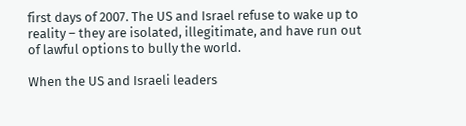first days of 2007. The US and Israel refuse to wake up to reality – they are isolated, illegitimate, and have run out of lawful options to bully the world.

When the US and Israeli leaders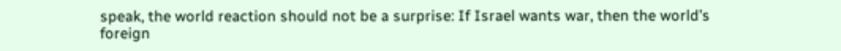speak, the world reaction should not be a surprise: If Israel wants war, then the world’s foreign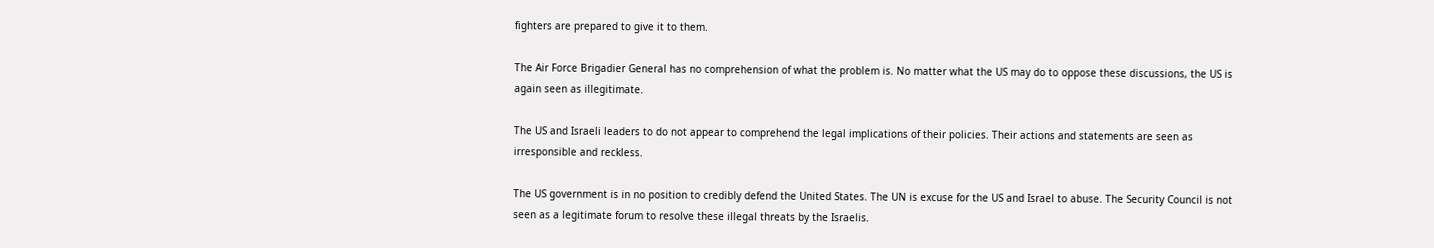fighters are prepared to give it to them.

The Air Force Brigadier General has no comprehension of what the problem is. No matter what the US may do to oppose these discussions, the US is again seen as illegitimate.

The US and Israeli leaders to do not appear to comprehend the legal implications of their policies. Their actions and statements are seen as irresponsible and reckless.

The US government is in no position to credibly defend the United States. The UN is excuse for the US and Israel to abuse. The Security Council is not seen as a legitimate forum to resolve these illegal threats by the Israelis.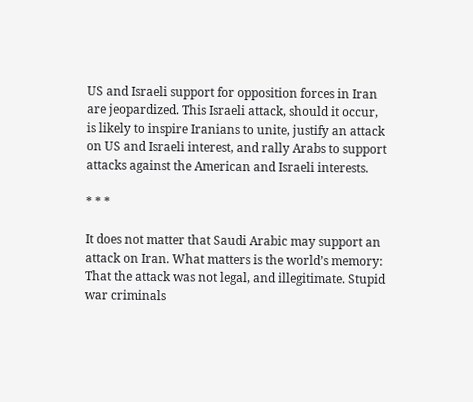US and Israeli support for opposition forces in Iran are jeopardized. This Israeli attack, should it occur, is likely to inspire Iranians to unite, justify an attack on US and Israeli interest, and rally Arabs to support attacks against the American and Israeli interests.

* * *

It does not matter that Saudi Arabic may support an attack on Iran. What matters is the world’s memory: That the attack was not legal, and illegitimate. Stupid war criminals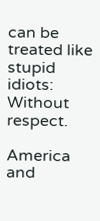can be treated like stupid idiots: Without respect.

America and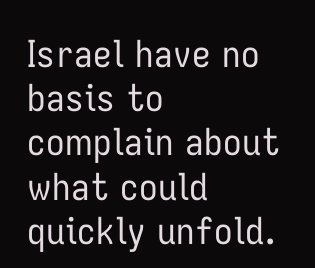Israel have no basis to complain about what could quickly unfold.